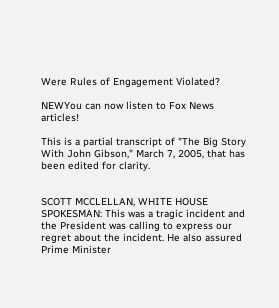Were Rules of Engagement Violated?

NEWYou can now listen to Fox News articles!

This is a partial transcript of "The Big Story With John Gibson," March 7, 2005, that has been edited for clarity.


SCOTT MCCLELLAN, WHITE HOUSE SPOKESMAN: This was a tragic incident and the President was calling to express our regret about the incident. He also assured Prime Minister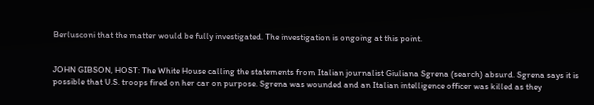Berlusconi that the matter would be fully investigated. The investigation is ongoing at this point.


JOHN GIBSON, HOST: The White House calling the statements from Italian journalist Giuliana Sgrena (search) absurd. Sgrena says it is possible that U.S. troops fired on her car on purpose. Sgrena was wounded and an Italian intelligence officer was killed as they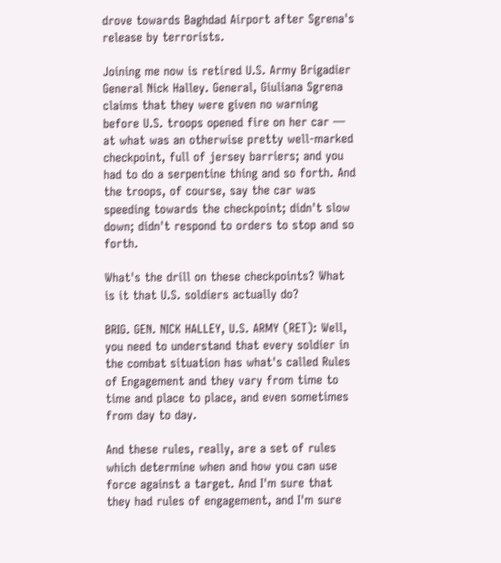drove towards Baghdad Airport after Sgrena's release by terrorists.

Joining me now is retired U.S. Army Brigadier General Nick Halley. General, Giuliana Sgrena claims that they were given no warning before U.S. troops opened fire on her car — at what was an otherwise pretty well-marked checkpoint, full of jersey barriers; and you had to do a serpentine thing and so forth. And the troops, of course, say the car was speeding towards the checkpoint; didn't slow down; didn't respond to orders to stop and so forth.

What's the drill on these checkpoints? What is it that U.S. soldiers actually do?

BRIG. GEN. NICK HALLEY, U.S. ARMY (RET): Well, you need to understand that every soldier in the combat situation has what's called Rules of Engagement and they vary from time to time and place to place, and even sometimes from day to day.

And these rules, really, are a set of rules which determine when and how you can use force against a target. And I'm sure that they had rules of engagement, and I'm sure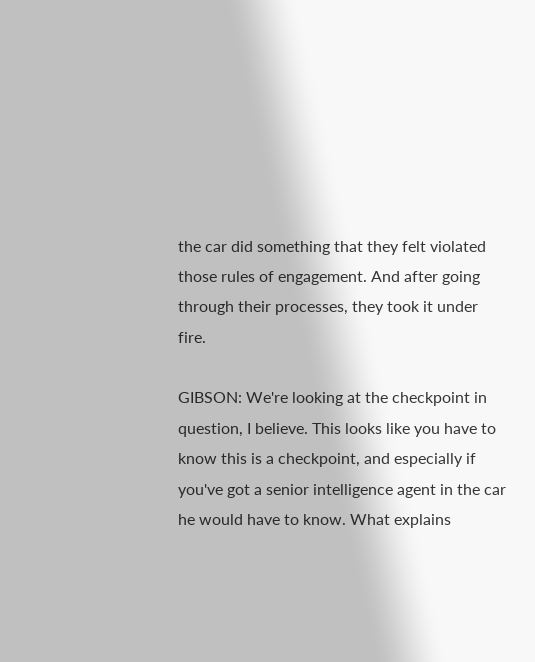the car did something that they felt violated those rules of engagement. And after going through their processes, they took it under fire.

GIBSON: We're looking at the checkpoint in question, I believe. This looks like you have to know this is a checkpoint, and especially if you've got a senior intelligence agent in the car he would have to know. What explains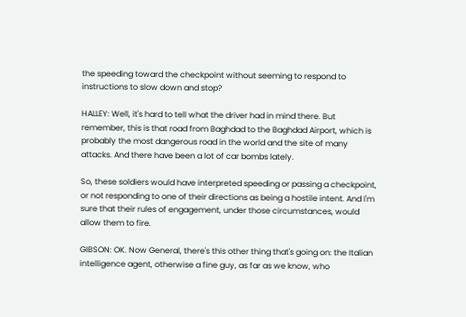the speeding toward the checkpoint without seeming to respond to instructions to slow down and stop?

HALLEY: Well, it's hard to tell what the driver had in mind there. But remember, this is that road from Baghdad to the Baghdad Airport, which is probably the most dangerous road in the world and the site of many attacks. And there have been a lot of car bombs lately.

So, these soldiers would have interpreted speeding or passing a checkpoint, or not responding to one of their directions as being a hostile intent. And I'm sure that their rules of engagement, under those circumstances, would allow them to fire.

GIBSON: OK. Now General, there's this other thing that's going on: the Italian intelligence agent, otherwise a fine guy, as far as we know, who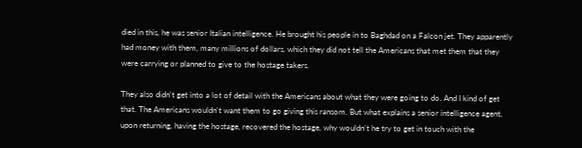died in this, he was senior Italian intelligence. He brought his people in to Baghdad on a Falcon jet. They apparently had money with them, many millions of dollars, which they did not tell the Americans that met them that they were carrying or planned to give to the hostage takers.

They also didn't get into a lot of detail with the Americans about what they were going to do. And I kind of get that. The Americans wouldn't want them to go giving this ransom. But what explains a senior intelligence agent, upon returning, having the hostage, recovered the hostage, why wouldn't he try to get in touch with the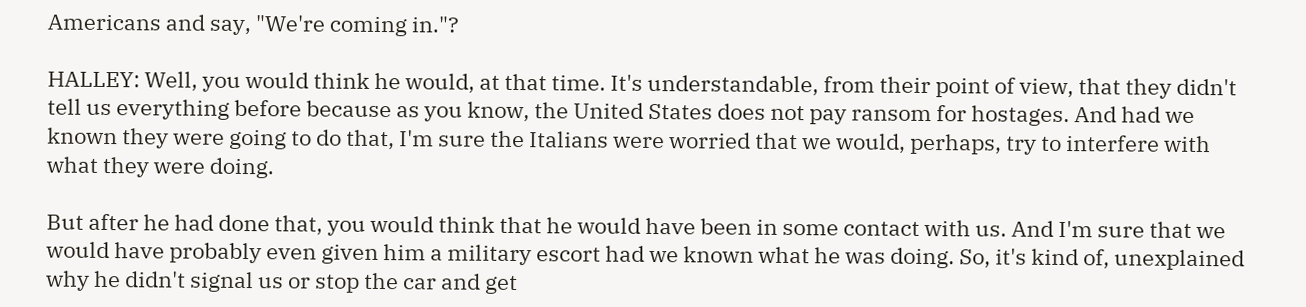Americans and say, "We're coming in."?

HALLEY: Well, you would think he would, at that time. It's understandable, from their point of view, that they didn't tell us everything before because as you know, the United States does not pay ransom for hostages. And had we known they were going to do that, I'm sure the Italians were worried that we would, perhaps, try to interfere with what they were doing.

But after he had done that, you would think that he would have been in some contact with us. And I'm sure that we would have probably even given him a military escort had we known what he was doing. So, it's kind of, unexplained why he didn't signal us or stop the car and get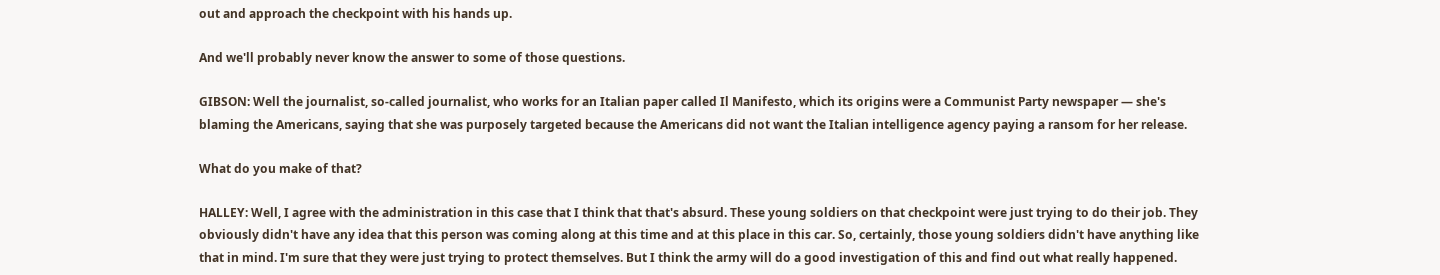out and approach the checkpoint with his hands up.

And we'll probably never know the answer to some of those questions.

GIBSON: Well the journalist, so-called journalist, who works for an Italian paper called Il Manifesto, which its origins were a Communist Party newspaper — she's blaming the Americans, saying that she was purposely targeted because the Americans did not want the Italian intelligence agency paying a ransom for her release.

What do you make of that?

HALLEY: Well, I agree with the administration in this case that I think that that's absurd. These young soldiers on that checkpoint were just trying to do their job. They obviously didn't have any idea that this person was coming along at this time and at this place in this car. So, certainly, those young soldiers didn't have anything like that in mind. I'm sure that they were just trying to protect themselves. But I think the army will do a good investigation of this and find out what really happened.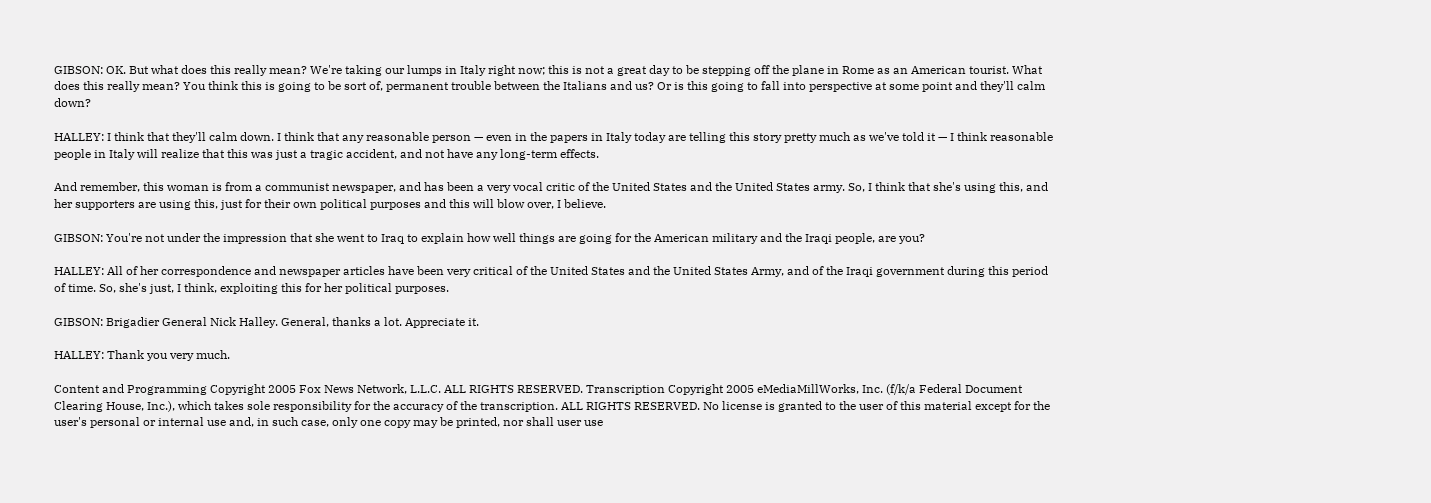GIBSON: OK. But what does this really mean? We're taking our lumps in Italy right now; this is not a great day to be stepping off the plane in Rome as an American tourist. What does this really mean? You think this is going to be sort of, permanent trouble between the Italians and us? Or is this going to fall into perspective at some point and they'll calm down?

HALLEY: I think that they'll calm down. I think that any reasonable person — even in the papers in Italy today are telling this story pretty much as we've told it — I think reasonable people in Italy will realize that this was just a tragic accident, and not have any long-term effects.

And remember, this woman is from a communist newspaper, and has been a very vocal critic of the United States and the United States army. So, I think that she's using this, and her supporters are using this, just for their own political purposes and this will blow over, I believe.

GIBSON: You're not under the impression that she went to Iraq to explain how well things are going for the American military and the Iraqi people, are you?

HALLEY: All of her correspondence and newspaper articles have been very critical of the United States and the United States Army, and of the Iraqi government during this period of time. So, she's just, I think, exploiting this for her political purposes.

GIBSON: Brigadier General Nick Halley. General, thanks a lot. Appreciate it.

HALLEY: Thank you very much.

Content and Programming Copyright 2005 Fox News Network, L.L.C. ALL RIGHTS RESERVED. Transcription Copyright 2005 eMediaMillWorks, Inc. (f/k/a Federal Document Clearing House, Inc.), which takes sole responsibility for the accuracy of the transcription. ALL RIGHTS RESERVED. No license is granted to the user of this material except for the user's personal or internal use and, in such case, only one copy may be printed, nor shall user use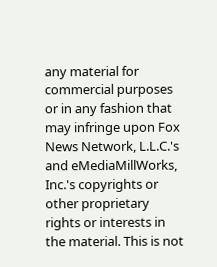any material for commercial purposes or in any fashion that may infringe upon Fox News Network, L.L.C.'s and eMediaMillWorks, Inc.'s copyrights or other proprietary rights or interests in the material. This is not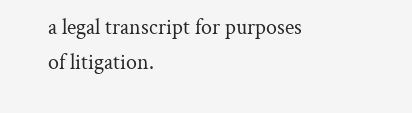a legal transcript for purposes of litigation.